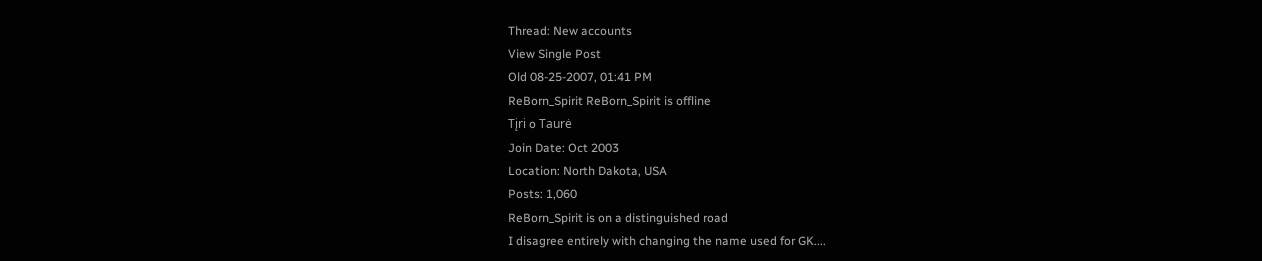Thread: New accounts
View Single Post
Old 08-25-2007, 01:41 PM
ReBorn_Spirit ReBorn_Spirit is offline
Tįri o Taurė
Join Date: Oct 2003
Location: North Dakota, USA
Posts: 1,060
ReBorn_Spirit is on a distinguished road
I disagree entirely with changing the name used for GK....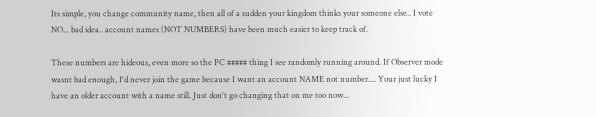Its simple, you change community name, then all of a sudden your kingdom thinks your someone else.. I vote NO... bad idea.. account names (NOT NUMBERS) have been much easier to keep track of.

These numbers are hideous, even more so the PC ##### thing I see randomly running around. If Observer mode wasnt bad enough, I'd never join the game because I want an account NAME not number.... Your just lucky I have an older account with a name still. Just don't go changing that on me too now...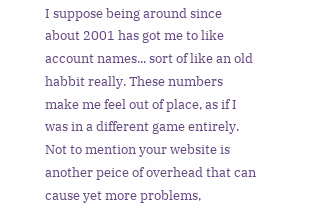I suppose being around since about 2001 has got me to like account names... sort of like an old habbit really. These numbers make me feel out of place, as if I was in a different game entirely. Not to mention your website is another peice of overhead that can cause yet more problems,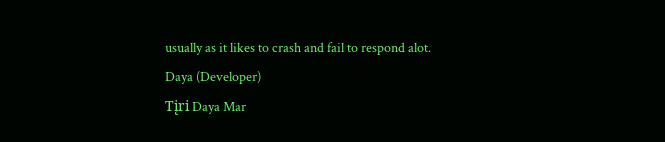usually as it likes to crash and fail to respond alot.
Daya (Developer)
Tįri Daya Mar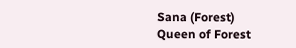Sana (Forest)
Queen of Forest